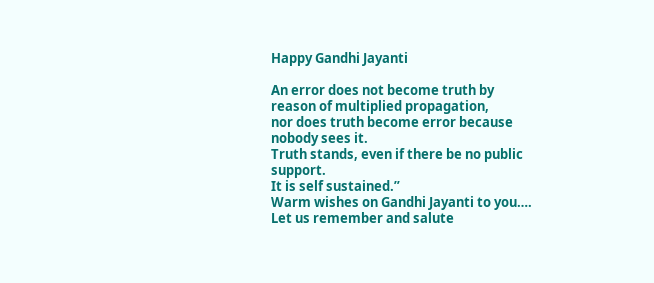Happy Gandhi Jayanti

An error does not become truth by reason of multiplied propagation,
nor does truth become error because nobody sees it.
Truth stands, even if there be no public support.
It is self sustained.”
Warm wishes on Gandhi Jayanti to you…. Let us remember and salute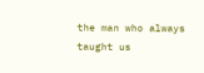the man who always taught us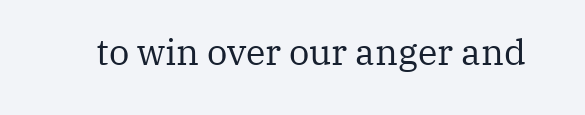to win over our anger and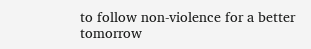to follow non-violence for a better tomorrow